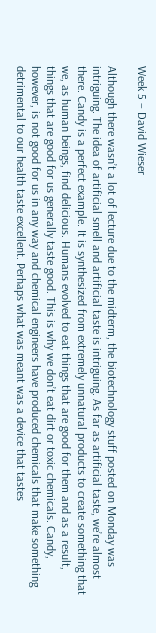Week 5 – David Wieser

Although there wasn’t a lot of lecture due to the midterm, the biotechnology stuff posted on Monday was intriguing. The idea of artificial smell and artificial taste is intriguing. As far as artificial taste, we’re almost there. Candy is a perfect example. It is synthesized from extremely unnatural products to create something that we, as human beings, find delicious. Humans evolved to eat things that are good for them and as a result, things that are good for us generally taste good. This is why we don’t eat dirt or toxic chemicals. Candy, however, is not good for us in any way and chemical engineers have produced chemicals that make something detrimental to our health taste excellent. Perhaps what was meant was a device that tastes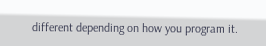different depending on how you program it.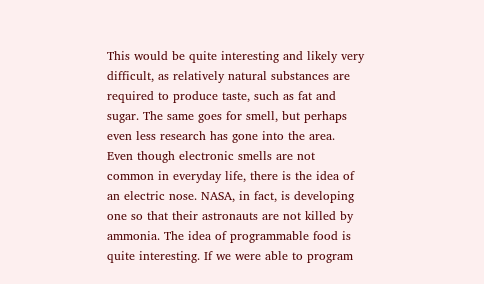This would be quite interesting and likely very difficult, as relatively natural substances are required to produce taste, such as fat and sugar. The same goes for smell, but perhaps even less research has gone into the area. Even though electronic smells are not common in everyday life, there is the idea of an electric nose. NASA, in fact, is developing one so that their astronauts are not killed by ammonia. The idea of programmable food is quite interesting. If we were able to program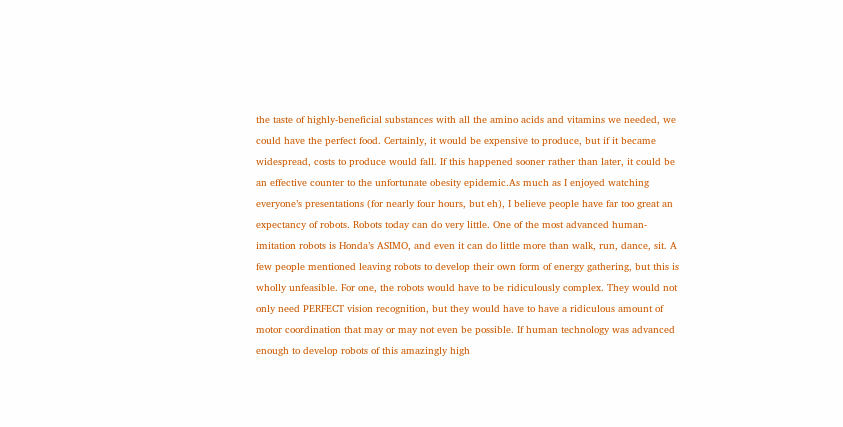the taste of highly-beneficial substances with all the amino acids and vitamins we needed, we could have the perfect food. Certainly, it would be expensive to produce, but if it became widespread, costs to produce would fall. If this happened sooner rather than later, it could be an effective counter to the unfortunate obesity epidemic.As much as I enjoyed watching everyone’s presentations (for nearly four hours, but eh), I believe people have far too great an expectancy of robots. Robots today can do very little. One of the most advanced human-imitation robots is Honda’s ASIMO, and even it can do little more than walk, run, dance, sit. A few people mentioned leaving robots to develop their own form of energy gathering, but this is wholly unfeasible. For one, the robots would have to be ridiculously complex. They would not only need PERFECT vision recognition, but they would have to have a ridiculous amount of motor coordination that may or may not even be possible. If human technology was advanced enough to develop robots of this amazingly high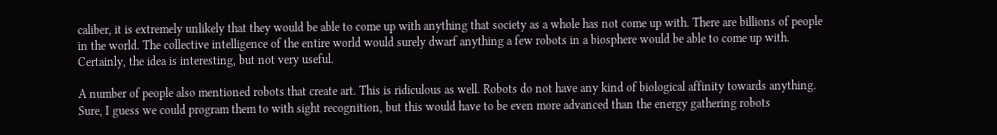caliber, it is extremely unlikely that they would be able to come up with anything that society as a whole has not come up with. There are billions of people in the world. The collective intelligence of the entire world would surely dwarf anything a few robots in a biosphere would be able to come up with. Certainly, the idea is interesting, but not very useful.

A number of people also mentioned robots that create art. This is ridiculous as well. Robots do not have any kind of biological affinity towards anything. Sure, I guess we could program them to with sight recognition, but this would have to be even more advanced than the energy gathering robots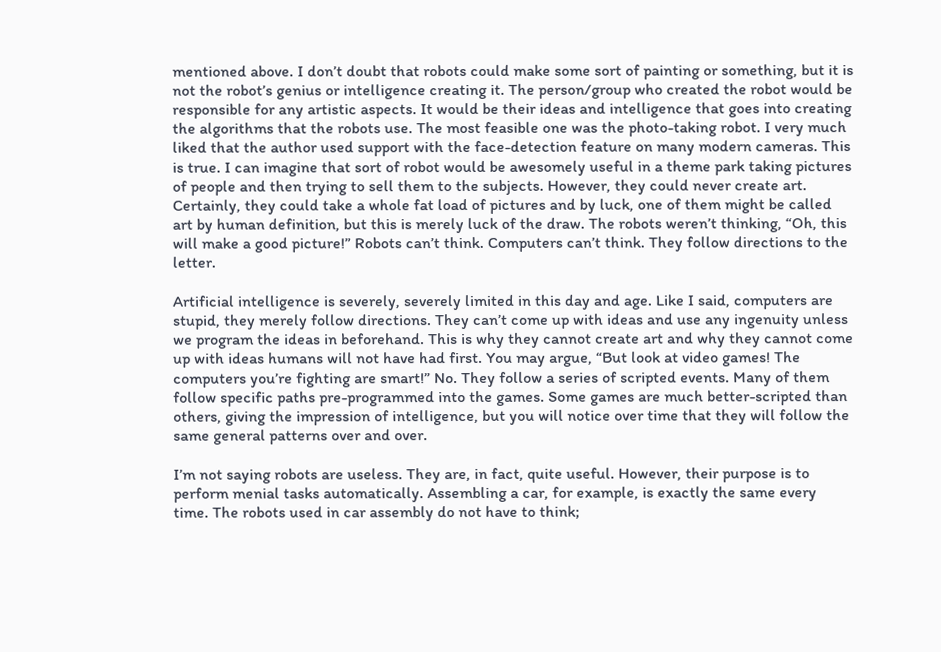mentioned above. I don’t doubt that robots could make some sort of painting or something, but it is not the robot’s genius or intelligence creating it. The person/group who created the robot would be responsible for any artistic aspects. It would be their ideas and intelligence that goes into creating the algorithms that the robots use. The most feasible one was the photo-taking robot. I very much liked that the author used support with the face-detection feature on many modern cameras. This is true. I can imagine that sort of robot would be awesomely useful in a theme park taking pictures of people and then trying to sell them to the subjects. However, they could never create art. Certainly, they could take a whole fat load of pictures and by luck, one of them might be called art by human definition, but this is merely luck of the draw. The robots weren’t thinking, “Oh, this will make a good picture!” Robots can’t think. Computers can’t think. They follow directions to the letter.

Artificial intelligence is severely, severely limited in this day and age. Like I said, computers are stupid, they merely follow directions. They can’t come up with ideas and use any ingenuity unless we program the ideas in beforehand. This is why they cannot create art and why they cannot come up with ideas humans will not have had first. You may argue, “But look at video games! The computers you’re fighting are smart!” No. They follow a series of scripted events. Many of them follow specific paths pre-programmed into the games. Some games are much better-scripted than others, giving the impression of intelligence, but you will notice over time that they will follow the same general patterns over and over.

I’m not saying robots are useless. They are, in fact, quite useful. However, their purpose is to perform menial tasks automatically. Assembling a car, for example, is exactly the same every time. The robots used in car assembly do not have to think;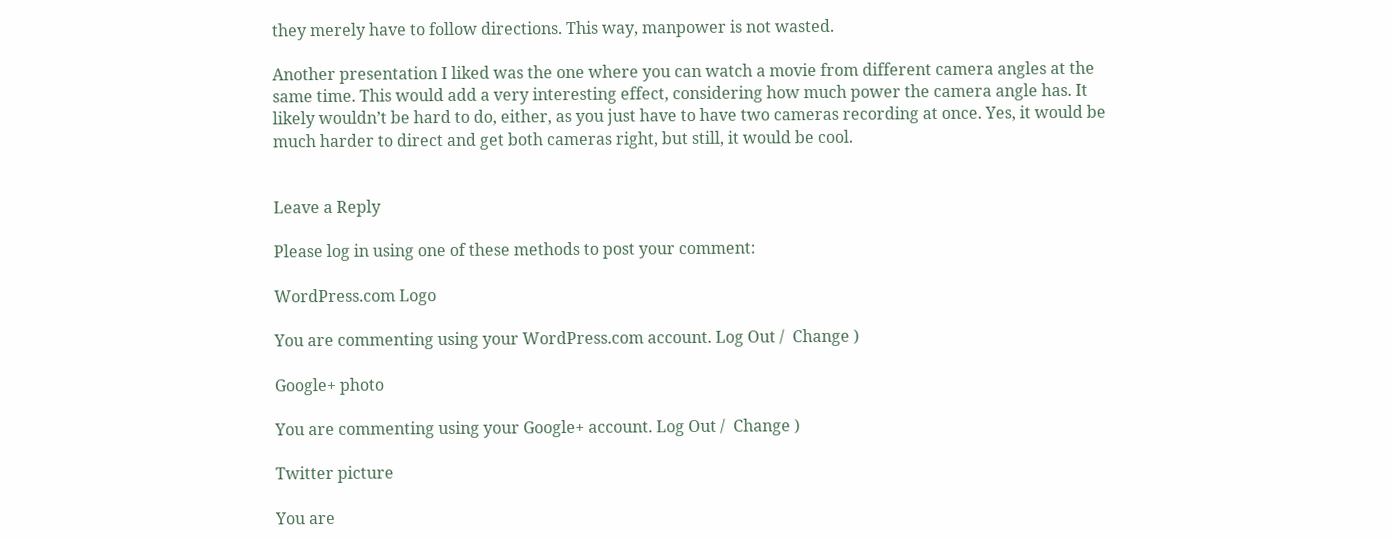they merely have to follow directions. This way, manpower is not wasted.

Another presentation I liked was the one where you can watch a movie from different camera angles at the same time. This would add a very interesting effect, considering how much power the camera angle has. It likely wouldn’t be hard to do, either, as you just have to have two cameras recording at once. Yes, it would be much harder to direct and get both cameras right, but still, it would be cool.


Leave a Reply

Please log in using one of these methods to post your comment:

WordPress.com Logo

You are commenting using your WordPress.com account. Log Out /  Change )

Google+ photo

You are commenting using your Google+ account. Log Out /  Change )

Twitter picture

You are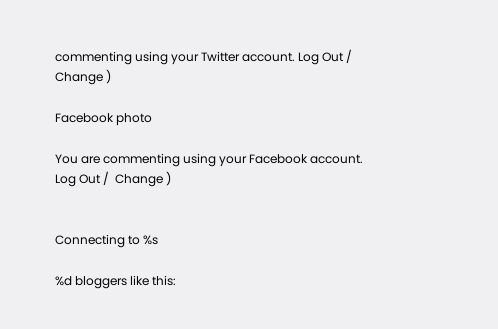commenting using your Twitter account. Log Out /  Change )

Facebook photo

You are commenting using your Facebook account. Log Out /  Change )


Connecting to %s

%d bloggers like this: